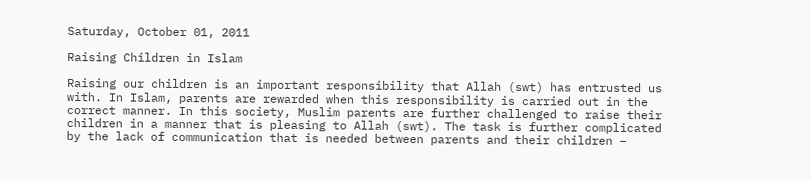Saturday, October 01, 2011

Raising Children in Islam

Raising our children is an important responsibility that Allah (swt) has entrusted us with. In Islam, parents are rewarded when this responsibility is carried out in the correct manner. In this society, Muslim parents are further challenged to raise their children in a manner that is pleasing to Allah (swt). The task is further complicated by the lack of communication that is needed between parents and their children –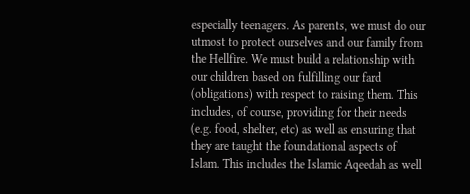especially teenagers. As parents, we must do our utmost to protect ourselves and our family from the Hellfire. We must build a relationship with our children based on fulfilling our fard (obligations) with respect to raising them. This includes, of course, providing for their needs (e.g. food, shelter, etc) as well as ensuring that they are taught the foundational aspects of Islam. This includes the Islamic Aqeedah as well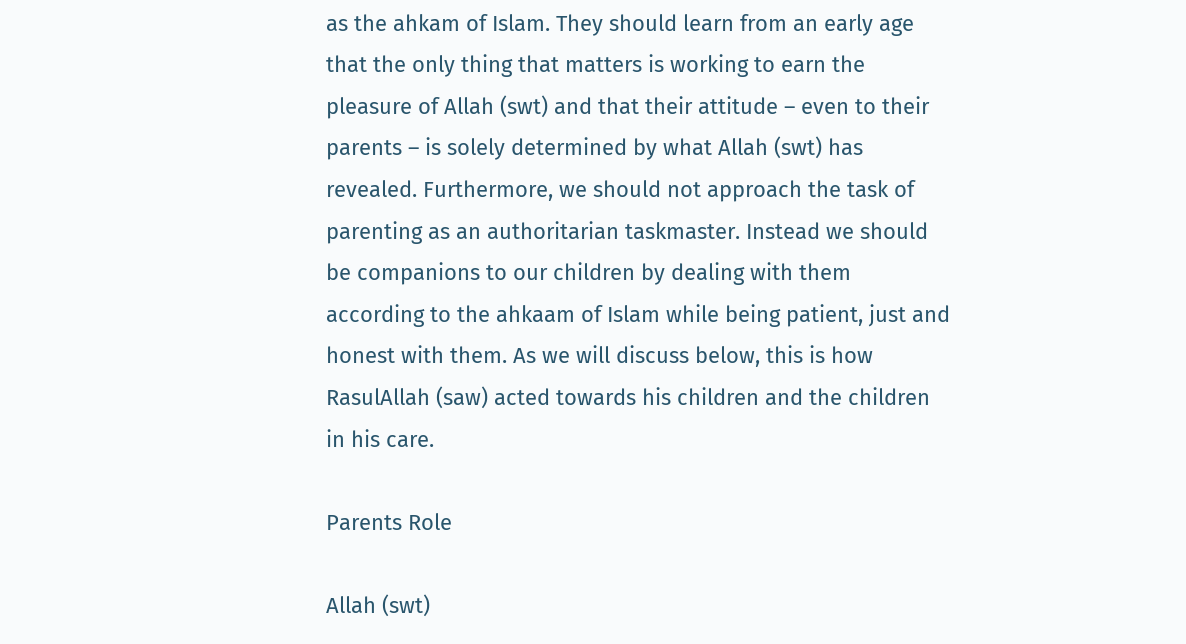as the ahkam of Islam. They should learn from an early age that the only thing that matters is working to earn the pleasure of Allah (swt) and that their attitude – even to their parents – is solely determined by what Allah (swt) has revealed. Furthermore, we should not approach the task of parenting as an authoritarian taskmaster. Instead we should be companions to our children by dealing with them according to the ahkaam of Islam while being patient, just and honest with them. As we will discuss below, this is how RasulAllah (saw) acted towards his children and the children in his care.

Parents Role

Allah (swt)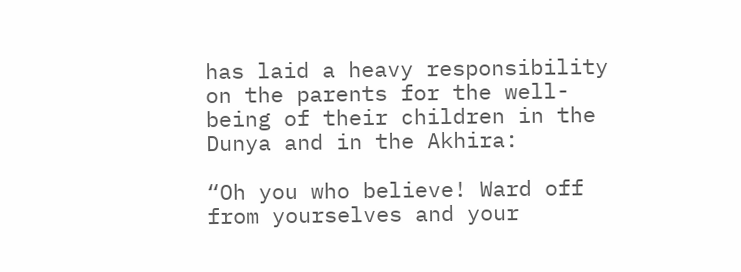has laid a heavy responsibility on the parents for the well-being of their children in the Dunya and in the Akhira:

“Oh you who believe! Ward off from yourselves and your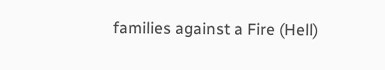families against a Fire (Hell)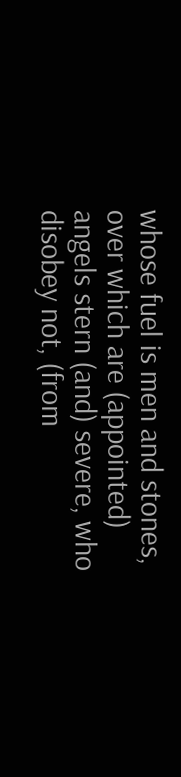whose fuel is men and stones, over which are (appointed) angels stern (and) severe, who disobey not, (from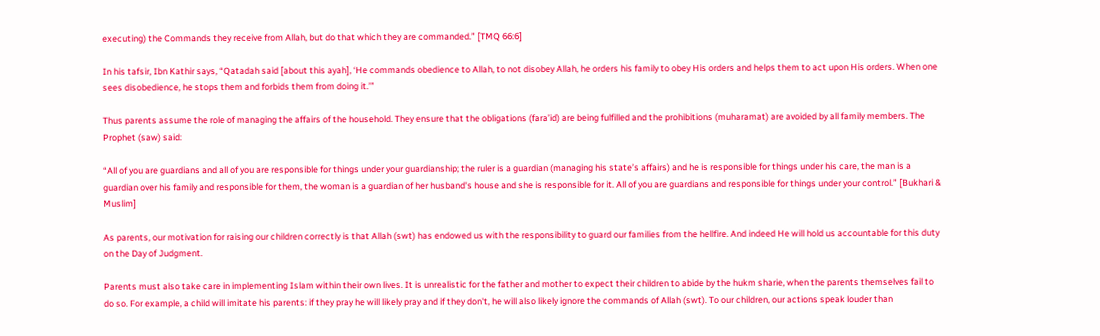executing) the Commands they receive from Allah, but do that which they are commanded.” [TMQ 66:6]

In his tafsir, Ibn Kathir says, “Qatadah said [about this ayah], ‘He commands obedience to Allah, to not disobey Allah, he orders his family to obey His orders and helps them to act upon His orders. When one sees disobedience, he stops them and forbids them from doing it.’”

Thus parents assume the role of managing the affairs of the household. They ensure that the obligations (fara’id) are being fulfilled and the prohibitions (muharamat) are avoided by all family members. The Prophet (saw) said:

“All of you are guardians and all of you are responsible for things under your guardianship; the ruler is a guardian (managing his state’s affairs) and he is responsible for things under his care, the man is a guardian over his family and responsible for them, the woman is a guardian of her husband's house and she is responsible for it. All of you are guardians and responsible for things under your control.” [Bukhari & Muslim]

As parents, our motivation for raising our children correctly is that Allah (swt) has endowed us with the responsibility to guard our families from the hellfire. And indeed He will hold us accountable for this duty on the Day of Judgment.

Parents must also take care in implementing Islam within their own lives. It is unrealistic for the father and mother to expect their children to abide by the hukm sharie, when the parents themselves fail to do so. For example, a child will imitate his parents: if they pray he will likely pray and if they don't, he will also likely ignore the commands of Allah (swt). To our children, our actions speak louder than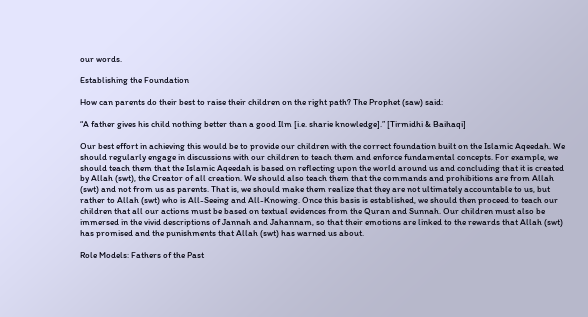our words.

Establishing the Foundation

How can parents do their best to raise their children on the right path? The Prophet (saw) said:

“A father gives his child nothing better than a good Ilm [i.e. sharie knowledge].” [Tirmidhi & Baihaqi]

Our best effort in achieving this would be to provide our children with the correct foundation built on the Islamic Aqeedah. We should regularly engage in discussions with our children to teach them and enforce fundamental concepts. For example, we should teach them that the Islamic Aqeedah is based on reflecting upon the world around us and concluding that it is created by Allah (swt), the Creator of all creation. We should also teach them that the commands and prohibitions are from Allah (swt) and not from us as parents. That is, we should make them realize that they are not ultimately accountable to us, but rather to Allah (swt) who is All-Seeing and All-Knowing. Once this basis is established, we should then proceed to teach our children that all our actions must be based on textual evidences from the Quran and Sunnah. Our children must also be immersed in the vivid descriptions of Jannah and Jahannam, so that their emotions are linked to the rewards that Allah (swt) has promised and the punishments that Allah (swt) has warned us about.

Role Models: Fathers of the Past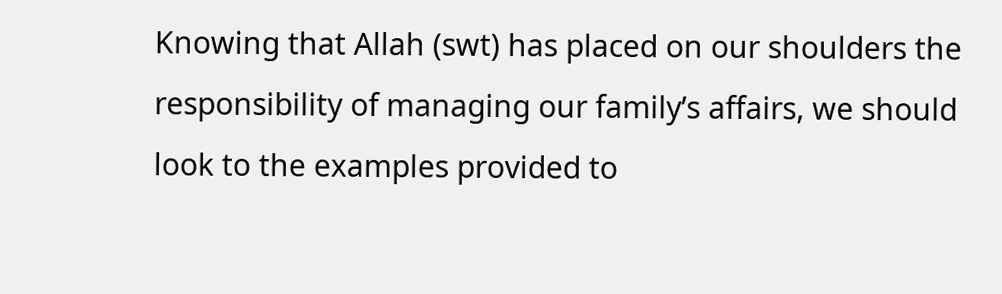Knowing that Allah (swt) has placed on our shoulders the responsibility of managing our family’s affairs, we should look to the examples provided to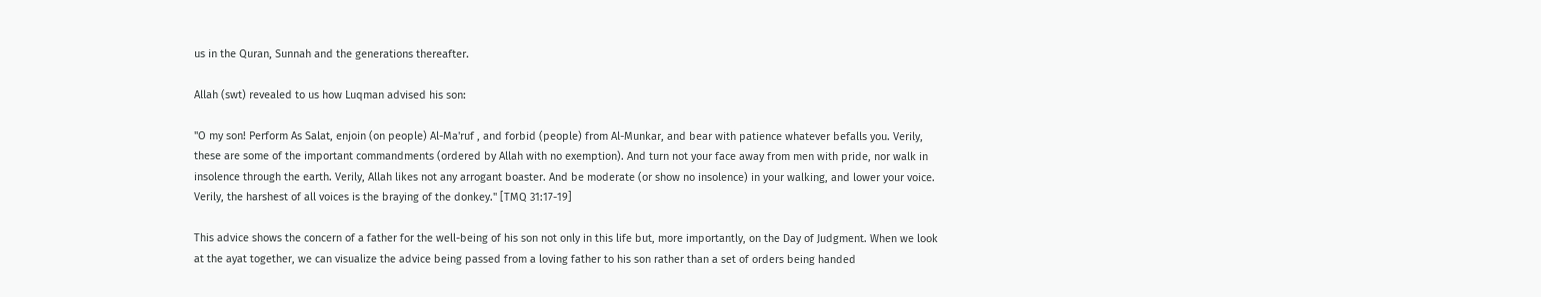us in the Quran, Sunnah and the generations thereafter.

Allah (swt) revealed to us how Luqman advised his son:

"O my son! Perform As Salat, enjoin (on people) Al-Ma'ruf , and forbid (people) from Al-Munkar, and bear with patience whatever befalls you. Verily, these are some of the important commandments (ordered by Allah with no exemption). And turn not your face away from men with pride, nor walk in insolence through the earth. Verily, Allah likes not any arrogant boaster. And be moderate (or show no insolence) in your walking, and lower your voice. Verily, the harshest of all voices is the braying of the donkey." [TMQ 31:17-19]

This advice shows the concern of a father for the well-being of his son not only in this life but, more importantly, on the Day of Judgment. When we look at the ayat together, we can visualize the advice being passed from a loving father to his son rather than a set of orders being handed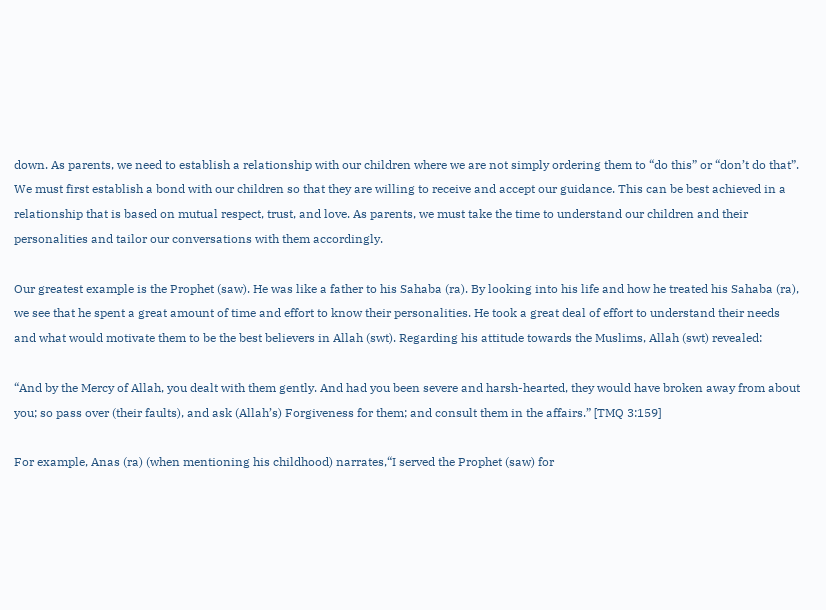down. As parents, we need to establish a relationship with our children where we are not simply ordering them to “do this” or “don’t do that”. We must first establish a bond with our children so that they are willing to receive and accept our guidance. This can be best achieved in a relationship that is based on mutual respect, trust, and love. As parents, we must take the time to understand our children and their personalities and tailor our conversations with them accordingly.

Our greatest example is the Prophet (saw). He was like a father to his Sahaba (ra). By looking into his life and how he treated his Sahaba (ra), we see that he spent a great amount of time and effort to know their personalities. He took a great deal of effort to understand their needs and what would motivate them to be the best believers in Allah (swt). Regarding his attitude towards the Muslims, Allah (swt) revealed:

“And by the Mercy of Allah, you dealt with them gently. And had you been severe and harsh-hearted, they would have broken away from about you; so pass over (their faults), and ask (Allah’s) Forgiveness for them; and consult them in the affairs.” [TMQ 3:159]

For example, Anas (ra) (when mentioning his childhood) narrates,“I served the Prophet (saw) for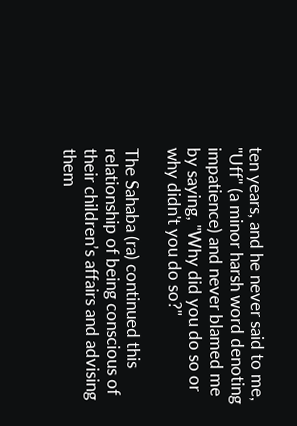ten years, and he never said to me, "Uff" (a minor harsh word denoting impatience) and never blamed me by saying, "Why did you do so or why didn't you do so?"

The Sahaba (ra) continued this relationship of being conscious of their children’s affairs and advising them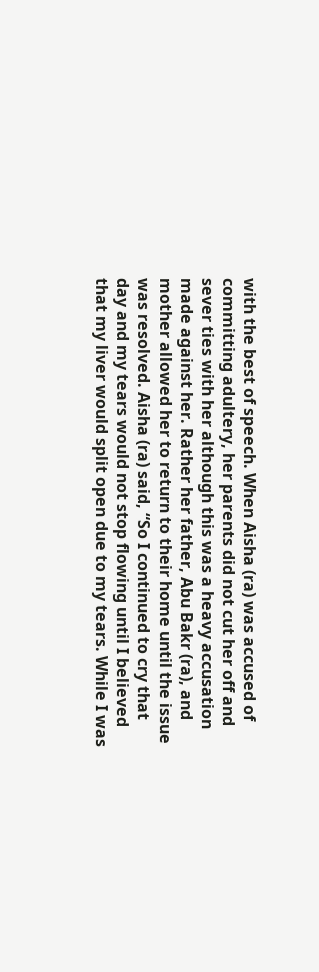with the best of speech. When Aisha (ra) was accused of committing adultery, her parents did not cut her off and sever ties with her although this was a heavy accusation made against her. Rather her father, Abu Bakr (ra), and mother allowed her to return to their home until the issue was resolved. Aisha (ra) said, “So I continued to cry that day and my tears would not stop flowing until I believed that my liver would split open due to my tears. While I was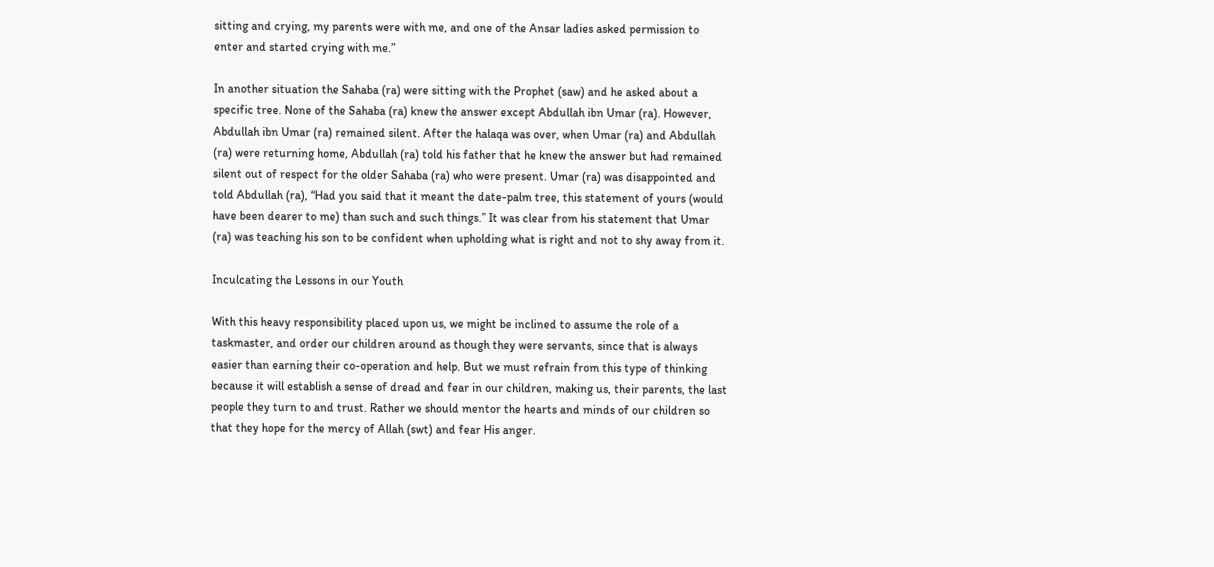sitting and crying, my parents were with me, and one of the Ansar ladies asked permission to enter and started crying with me.”

In another situation the Sahaba (ra) were sitting with the Prophet (saw) and he asked about a specific tree. None of the Sahaba (ra) knew the answer except Abdullah ibn Umar (ra). However, Abdullah ibn Umar (ra) remained silent. After the halaqa was over, when Umar (ra) and Abdullah (ra) were returning home, Abdullah (ra) told his father that he knew the answer but had remained silent out of respect for the older Sahaba (ra) who were present. Umar (ra) was disappointed and told Abdullah (ra), “Had you said that it meant the date-palm tree, this statement of yours (would have been dearer to me) than such and such things.” It was clear from his statement that Umar (ra) was teaching his son to be confident when upholding what is right and not to shy away from it.

Inculcating the Lessons in our Youth

With this heavy responsibility placed upon us, we might be inclined to assume the role of a taskmaster, and order our children around as though they were servants, since that is always easier than earning their co-operation and help. But we must refrain from this type of thinking because it will establish a sense of dread and fear in our children, making us, their parents, the last people they turn to and trust. Rather we should mentor the hearts and minds of our children so that they hope for the mercy of Allah (swt) and fear His anger.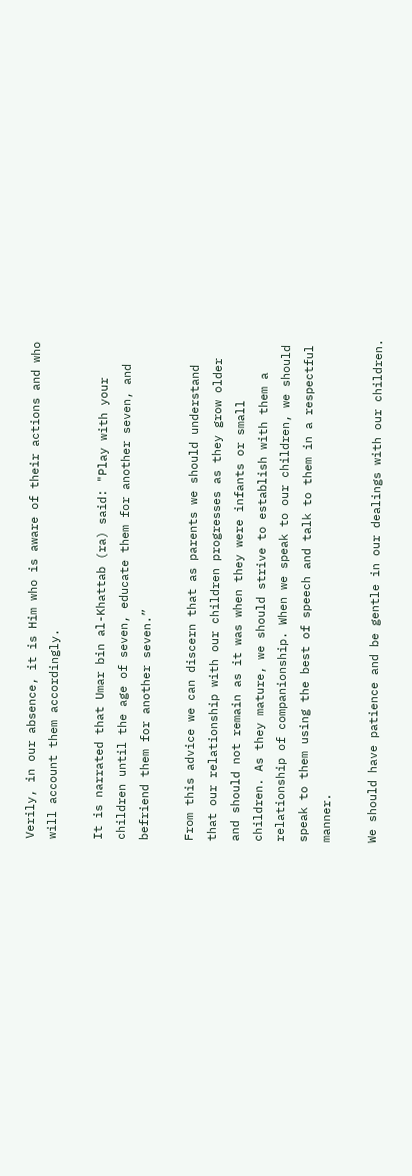Verily, in our absence, it is Him who is aware of their actions and who will account them accordingly.

It is narrated that Umar bin al-Khattab (ra) said: "Play with your children until the age of seven, educate them for another seven, and befriend them for another seven.”

From this advice we can discern that as parents we should understand that our relationship with our children progresses as they grow older and should not remain as it was when they were infants or small children. As they mature, we should strive to establish with them a relationship of companionship. When we speak to our children, we should speak to them using the best of speech and talk to them in a respectful manner.

We should have patience and be gentle in our dealings with our children.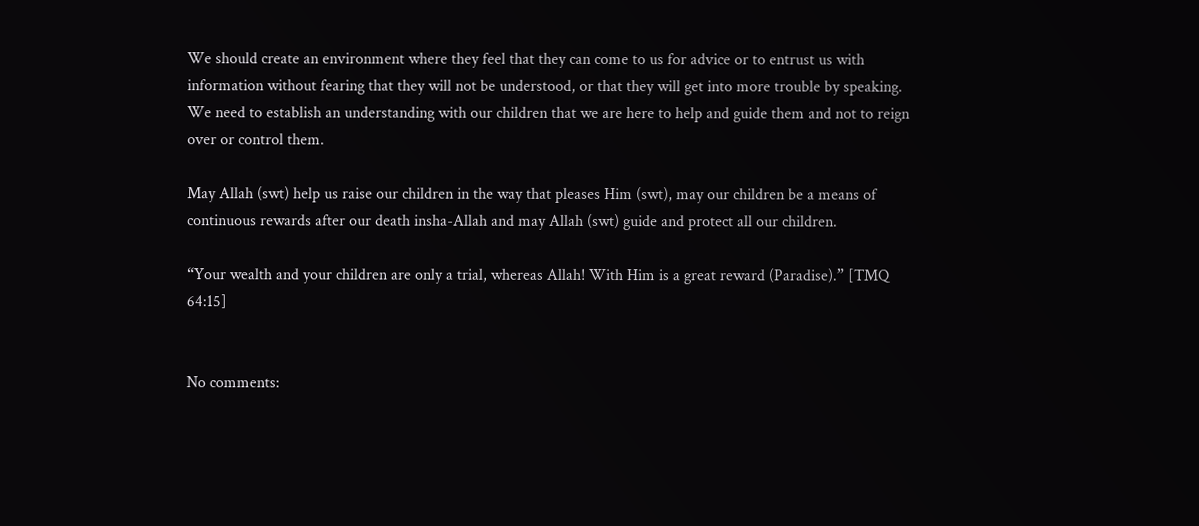We should create an environment where they feel that they can come to us for advice or to entrust us with information without fearing that they will not be understood, or that they will get into more trouble by speaking. We need to establish an understanding with our children that we are here to help and guide them and not to reign over or control them.

May Allah (swt) help us raise our children in the way that pleases Him (swt), may our children be a means of continuous rewards after our death insha-Allah and may Allah (swt) guide and protect all our children.

“Your wealth and your children are only a trial, whereas Allah! With Him is a great reward (Paradise).” [TMQ 64:15]


No comments: